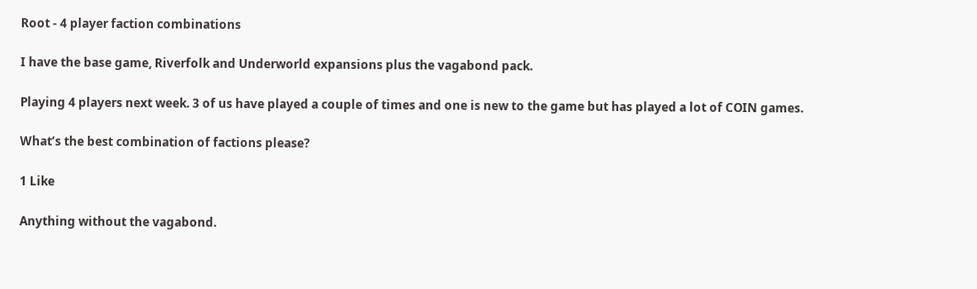Root - 4 player faction combinations

I have the base game, Riverfolk and Underworld expansions plus the vagabond pack.

Playing 4 players next week. 3 of us have played a couple of times and one is new to the game but has played a lot of COIN games.

What’s the best combination of factions please?

1 Like

Anything without the vagabond.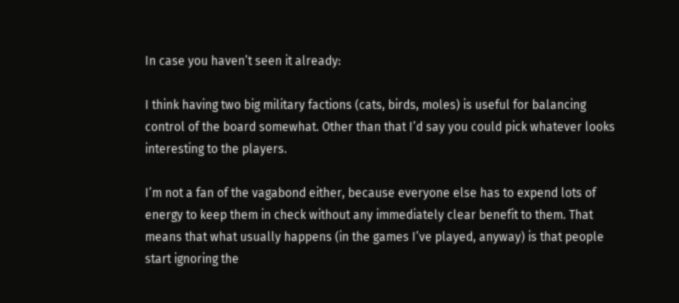In case you haven’t seen it already:

I think having two big military factions (cats, birds, moles) is useful for balancing control of the board somewhat. Other than that I’d say you could pick whatever looks interesting to the players.

I’m not a fan of the vagabond either, because everyone else has to expend lots of energy to keep them in check without any immediately clear benefit to them. That means that what usually happens (in the games I’ve played, anyway) is that people start ignoring the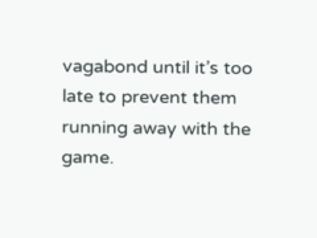vagabond until it’s too late to prevent them running away with the game.